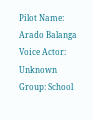Pilot Name: Arado Balanga
Voice Actor: Unknown
Group: School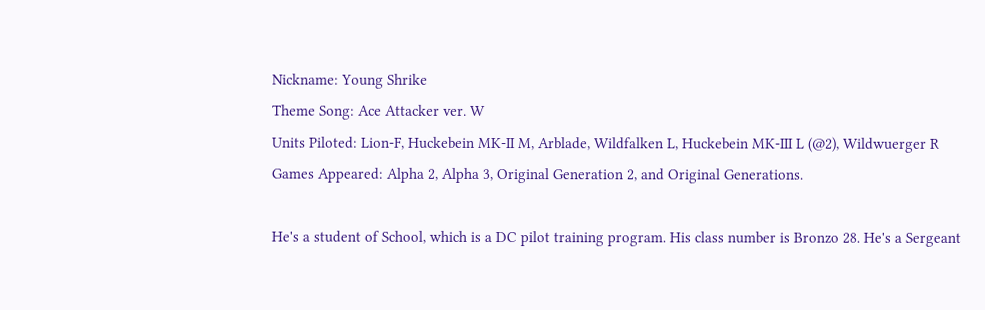Nickname: Young Shrike
Theme Song: Ace Attacker ver. W
Units Piloted: Lion-F, Huckebein MK-II M, Arblade, Wildfalken L, Huckebein MK-III L (@2), Wildwuerger R
Games Appeared: Alpha 2, Alpha 3, Original Generation 2, and Original Generations.

He's a student of School, which is a DC pilot training program. His class number is Bronzo 28. He's a Sergeant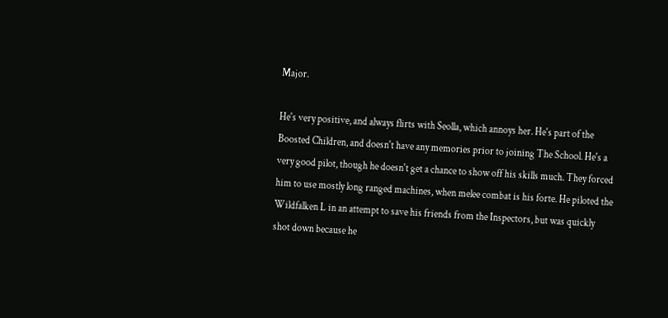Major.

He's very positive, and always flirts with Seolla, which annoys her. He's part of the Boosted Children, and doesn't have any memories prior to joining The School. He's a very good pilot, though he doesn't get a chance to show off his skills much. They forced him to use mostly long ranged machines, when melee combat is his forte. He piloted the Wildfalken L in an attempt to save his friends from the Inspectors, but was quickly shot down because he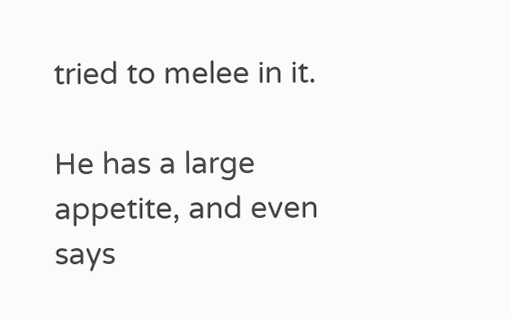tried to melee in it.

He has a large appetite, and even says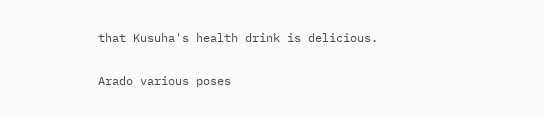that Kusuha's health drink is delicious.

Arado various poses